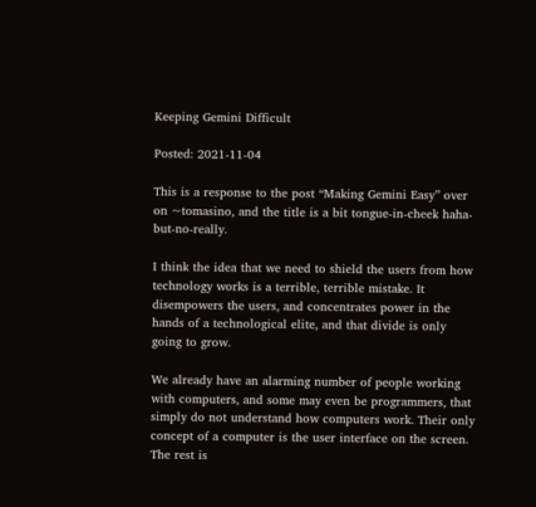Keeping Gemini Difficult

Posted: 2021-11-04

This is a response to the post “Making Gemini Easy” over on ~tomasino, and the title is a bit tongue-in-cheek haha-but-no-really.

I think the idea that we need to shield the users from how technology works is a terrible, terrible mistake. It disempowers the users, and concentrates power in the hands of a technological elite, and that divide is only going to grow.

We already have an alarming number of people working with computers, and some may even be programmers, that simply do not understand how computers work. Their only concept of a computer is the user interface on the screen. The rest is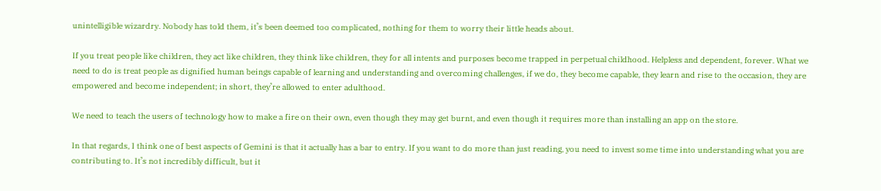unintelligible wizardry. Nobody has told them, it’s been deemed too complicated, nothing for them to worry their little heads about.

If you treat people like children, they act like children, they think like children, they for all intents and purposes become trapped in perpetual childhood. Helpless and dependent, forever. What we need to do is treat people as dignified human beings capable of learning and understanding and overcoming challenges, if we do, they become capable, they learn and rise to the occasion, they are empowered and become independent; in short, they’re allowed to enter adulthood.

We need to teach the users of technology how to make a fire on their own, even though they may get burnt, and even though it requires more than installing an app on the store.

In that regards, I think one of best aspects of Gemini is that it actually has a bar to entry. If you want to do more than just reading, you need to invest some time into understanding what you are contributing to. It’s not incredibly difficult, but it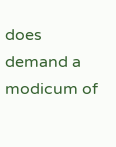does demand a modicum of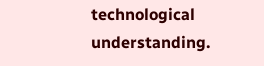technological understanding.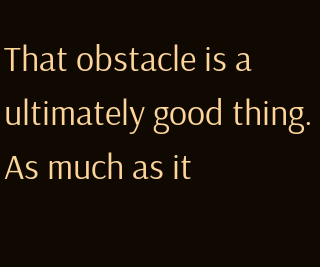That obstacle is a ultimately good thing. As much as it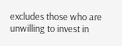excludes those who are unwilling to invest in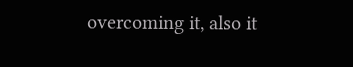overcoming it, also it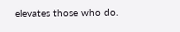elevates those who do.